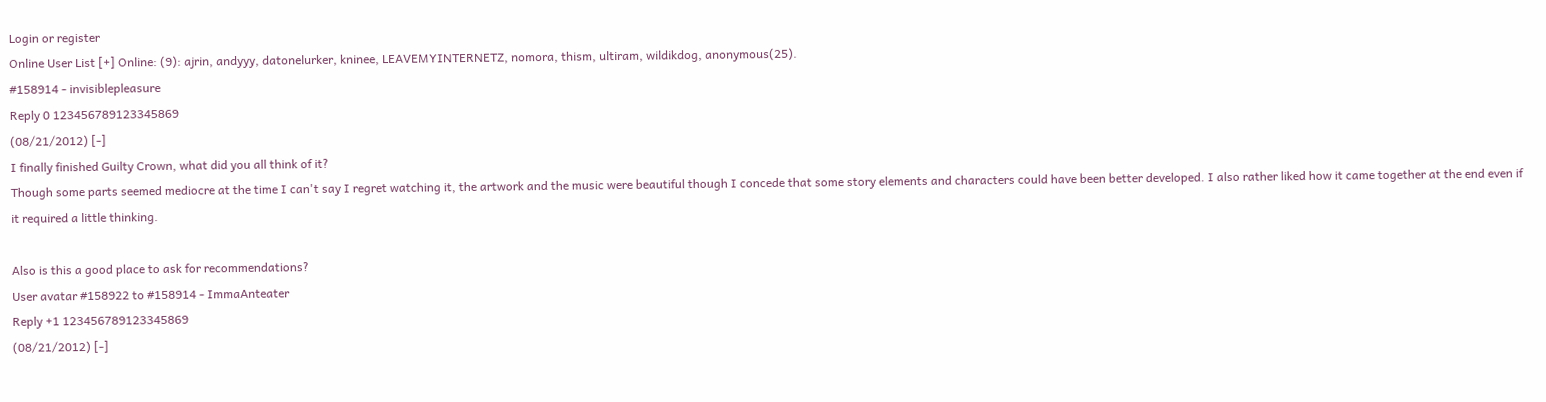Login or register
Online User List [+] Online: (9): ajrin, andyyy, datonelurker, kninee, LEAVEMYINTERNETZ, nomora, thism, ultiram, wildikdog, anonymous(25).
#158914 - invisiblepleasure
Reply 0 123456789123345869
(08/21/2012) [-]
I finally finished Guilty Crown, what did you all think of it?
Though some parts seemed mediocre at the time I can't say I regret watching it, the artwork and the music were beautiful though I concede that some story elements and characters could have been better developed. I also rather liked how it came together at the end even if it required a little thinking.

Also is this a good place to ask for recommendations?
User avatar #158922 to #158914 - ImmaAnteater
Reply +1 123456789123345869
(08/21/2012) [-]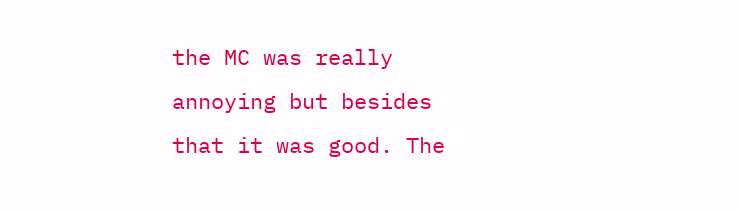the MC was really annoying but besides that it was good. The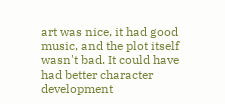art was nice, it had good music, and the plot itself wasn't bad. It could have had better character development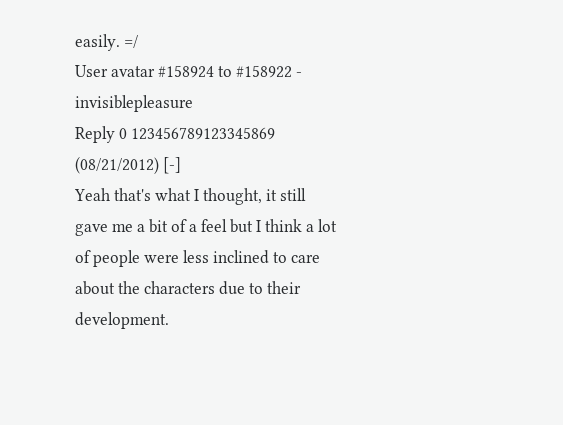easily. =/
User avatar #158924 to #158922 - invisiblepleasure
Reply 0 123456789123345869
(08/21/2012) [-]
Yeah that's what I thought, it still gave me a bit of a feel but I think a lot of people were less inclined to care about the characters due to their development.